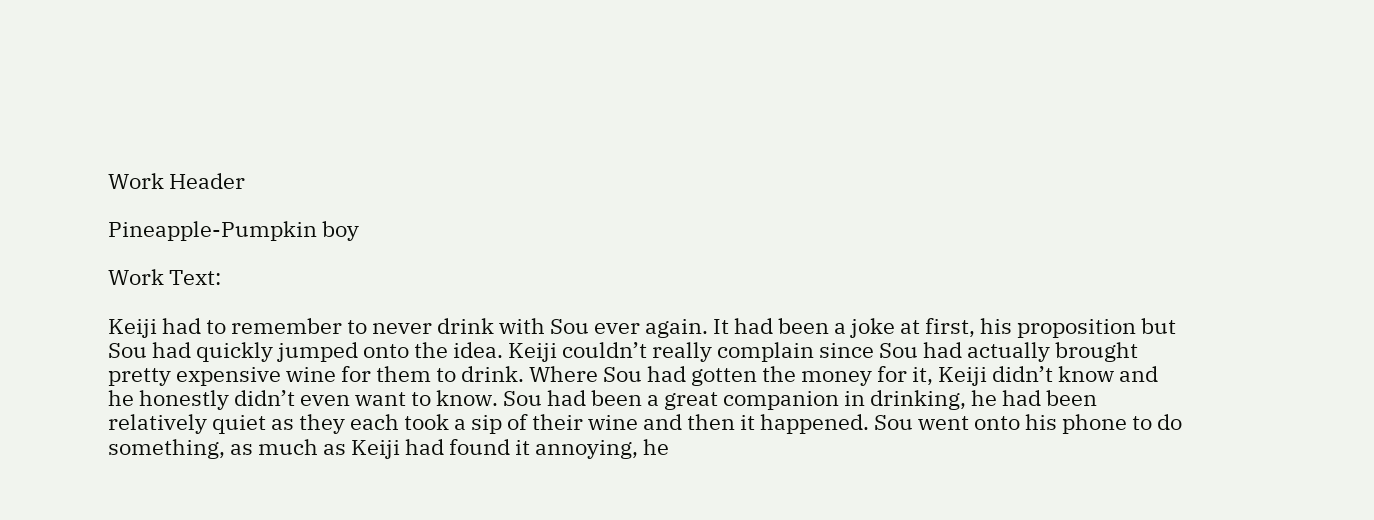Work Header

Pineapple-Pumpkin boy

Work Text:

Keiji had to remember to never drink with Sou ever again. It had been a joke at first, his proposition but Sou had quickly jumped onto the idea. Keiji couldn’t really complain since Sou had actually brought pretty expensive wine for them to drink. Where Sou had gotten the money for it, Keiji didn’t know and he honestly didn’t even want to know. Sou had been a great companion in drinking, he had been relatively quiet as they each took a sip of their wine and then it happened. Sou went onto his phone to do something, as much as Keiji had found it annoying, he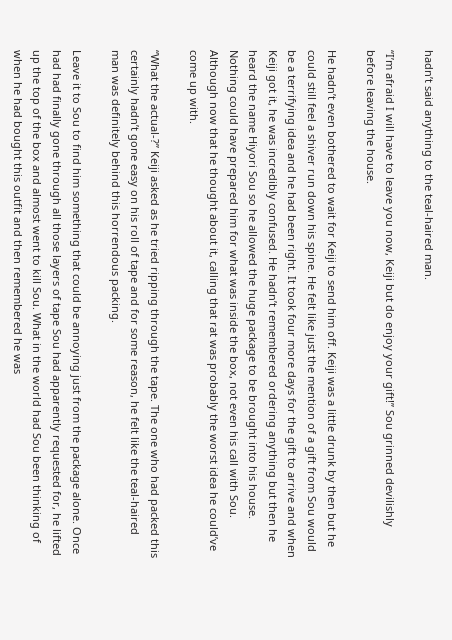hadn’t said anything to the teal-haired man.

“I’m afraid I will have to leave you now, Keiji but do enjoy your gift!” Sou grinned devilishly before leaving the house.

He hadn’t even bothered to wait for Keiji to send him off. Keiji was a little drunk by then but he could still feel a shiver run down his spine. He felt like just the mention of a gift from Sou would be a terrifying idea and he had been right. It took four more days for the gift to arrive and when Keiji got it, he was incredibly confused. He hadn’t remembered ordering anything but then he heard the name Hiyori Sou so he allowed the huge package to be brought into his house. Nothing could have prepared him for what was inside the box, not even his call with Sou. Although now that he thought about it, calling that rat was probably the worst idea he could’ve come up with.

“What the actual-?” Keiji asked as he tried ripping through the tape. The one who had packed this certainly hadn’t gone easy on his roll of tape and for some reason, he felt like the teal-haired man was definitely behind this horrendous packing.

Leave it to Sou to find him something that could be annoying just from the package alone. Once had had finally gone through all those layers of tape Sou had apparently requested for, he lifted up the top of the box and almost went to kill Sou. What in the world had Sou been thinking of when he had bought this outfit and then remembered he was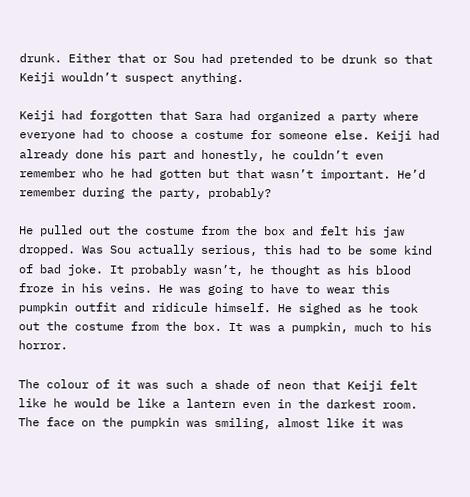drunk. Either that or Sou had pretended to be drunk so that Keiji wouldn’t suspect anything.

Keiji had forgotten that Sara had organized a party where everyone had to choose a costume for someone else. Keiji had already done his part and honestly, he couldn’t even remember who he had gotten but that wasn’t important. He’d remember during the party, probably?

He pulled out the costume from the box and felt his jaw dropped. Was Sou actually serious, this had to be some kind of bad joke. It probably wasn’t, he thought as his blood froze in his veins. He was going to have to wear this pumpkin outfit and ridicule himself. He sighed as he took out the costume from the box. It was a pumpkin, much to his horror.

The colour of it was such a shade of neon that Keiji felt like he would be like a lantern even in the darkest room. The face on the pumpkin was smiling, almost like it was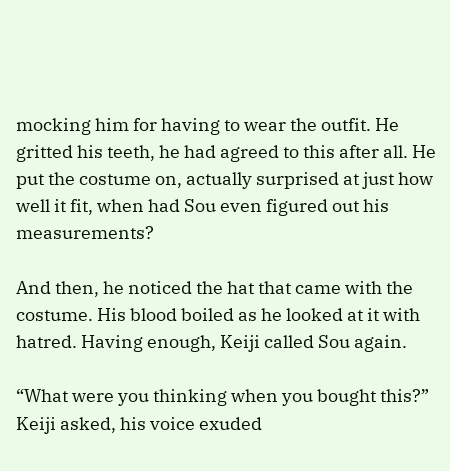mocking him for having to wear the outfit. He gritted his teeth, he had agreed to this after all. He put the costume on, actually surprised at just how well it fit, when had Sou even figured out his measurements?

And then, he noticed the hat that came with the costume. His blood boiled as he looked at it with hatred. Having enough, Keiji called Sou again.

“What were you thinking when you bought this?” Keiji asked, his voice exuded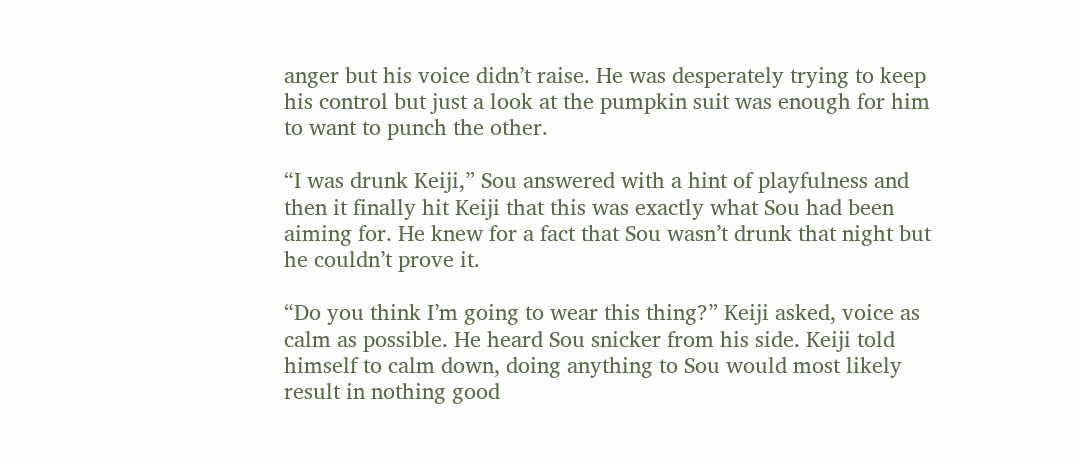anger but his voice didn’t raise. He was desperately trying to keep his control but just a look at the pumpkin suit was enough for him to want to punch the other.

“I was drunk Keiji,” Sou answered with a hint of playfulness and then it finally hit Keiji that this was exactly what Sou had been aiming for. He knew for a fact that Sou wasn’t drunk that night but he couldn’t prove it.

“Do you think I’m going to wear this thing?” Keiji asked, voice as calm as possible. He heard Sou snicker from his side. Keiji told himself to calm down, doing anything to Sou would most likely result in nothing good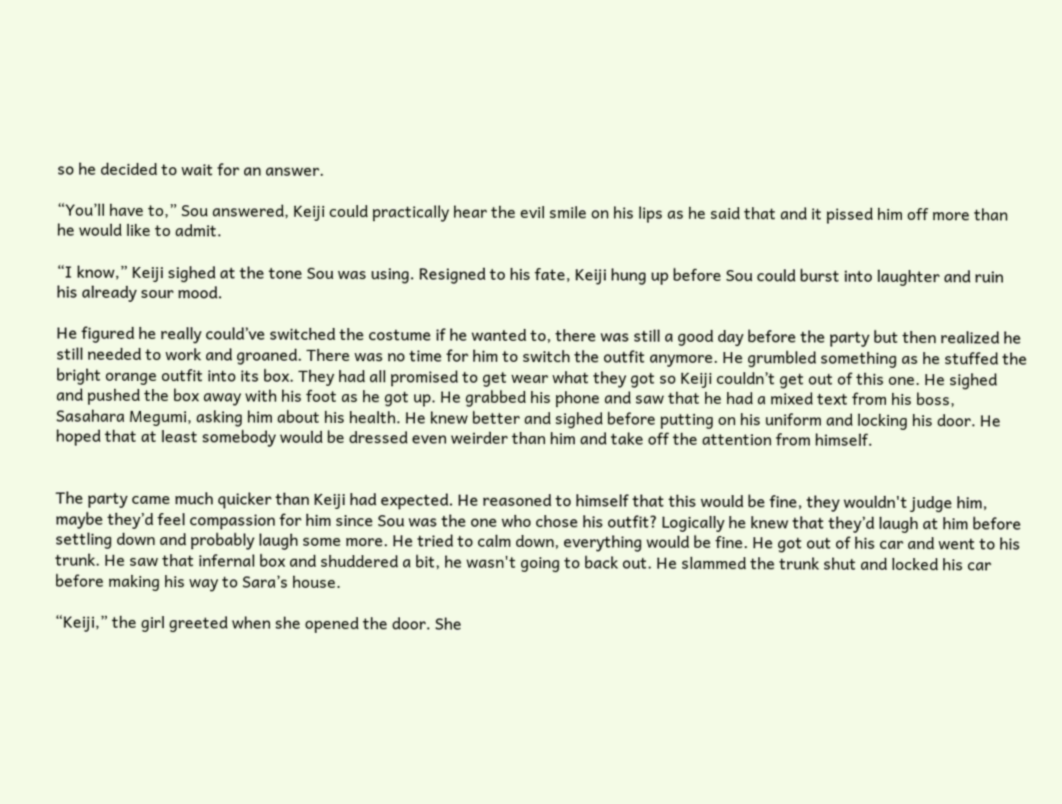so he decided to wait for an answer.

“You’ll have to,” Sou answered, Keiji could practically hear the evil smile on his lips as he said that and it pissed him off more than he would like to admit.

“I know,” Keiji sighed at the tone Sou was using. Resigned to his fate, Keiji hung up before Sou could burst into laughter and ruin his already sour mood.

He figured he really could’ve switched the costume if he wanted to, there was still a good day before the party but then realized he still needed to work and groaned. There was no time for him to switch the outfit anymore. He grumbled something as he stuffed the bright orange outfit into its box. They had all promised to get wear what they got so Keiji couldn’t get out of this one. He sighed and pushed the box away with his foot as he got up. He grabbed his phone and saw that he had a mixed text from his boss, Sasahara Megumi, asking him about his health. He knew better and sighed before putting on his uniform and locking his door. He hoped that at least somebody would be dressed even weirder than him and take off the attention from himself.


The party came much quicker than Keiji had expected. He reasoned to himself that this would be fine, they wouldn't judge him, maybe they’d feel compassion for him since Sou was the one who chose his outfit? Logically he knew that they’d laugh at him before settling down and probably laugh some more. He tried to calm down, everything would be fine. He got out of his car and went to his trunk. He saw that infernal box and shuddered a bit, he wasn't going to back out. He slammed the trunk shut and locked his car before making his way to Sara’s house.

“Keiji,” the girl greeted when she opened the door. She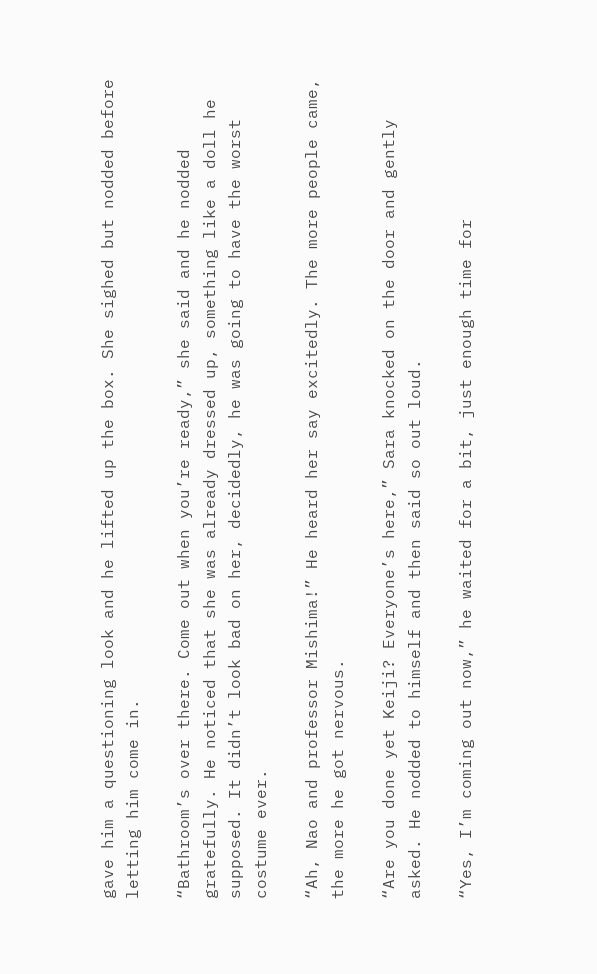gave him a questioning look and he lifted up the box. She sighed but nodded before letting him come in.

“Bathroom’s over there. Come out when you’re ready,” she said and he nodded gratefully. He noticed that she was already dressed up, something like a doll he supposed. It didn’t look bad on her, decidedly, he was going to have the worst costume ever.

“Ah, Nao and professor Mishima!” He heard her say excitedly. The more people came, the more he got nervous.

“Are you done yet Keiji? Everyone’s here,” Sara knocked on the door and gently asked. He nodded to himself and then said so out loud.

“Yes, I’m coming out now,” he waited for a bit, just enough time for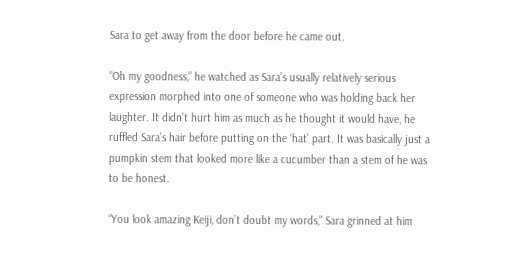Sara to get away from the door before he came out.

“Oh my goodness,” he watched as Sara’s usually relatively serious expression morphed into one of someone who was holding back her laughter. It didn’t hurt him as much as he thought it would have, he ruffled Sara’s hair before putting on the ‘hat’ part. It was basically just a pumpkin stem that looked more like a cucumber than a stem of he was to be honest.

“You look amazing Keiji, don’t doubt my words,” Sara grinned at him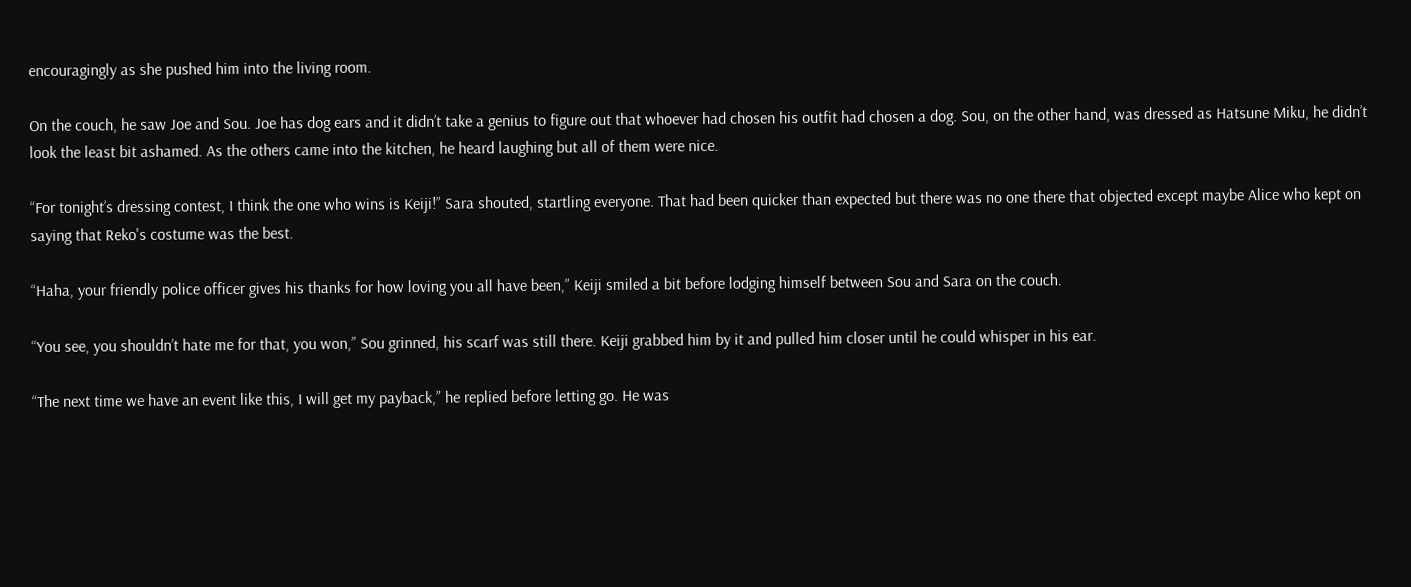encouragingly as she pushed him into the living room.

On the couch, he saw Joe and Sou. Joe has dog ears and it didn’t take a genius to figure out that whoever had chosen his outfit had chosen a dog. Sou, on the other hand, was dressed as Hatsune Miku, he didn’t look the least bit ashamed. As the others came into the kitchen, he heard laughing but all of them were nice.

“For tonight’s dressing contest, I think the one who wins is Keiji!” Sara shouted, startling everyone. That had been quicker than expected but there was no one there that objected except maybe Alice who kept on saying that Reko's costume was the best.

“Haha, your friendly police officer gives his thanks for how loving you all have been,” Keiji smiled a bit before lodging himself between Sou and Sara on the couch.

“You see, you shouldn’t hate me for that, you won,” Sou grinned, his scarf was still there. Keiji grabbed him by it and pulled him closer until he could whisper in his ear.

“The next time we have an event like this, I will get my payback,” he replied before letting go. He was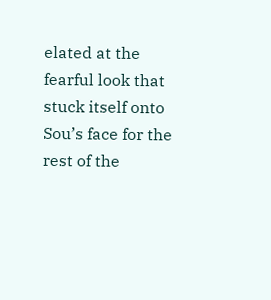elated at the fearful look that stuck itself onto Sou’s face for the rest of the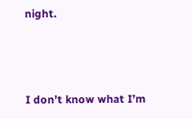night.



I don’t know what I’m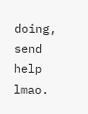doing, send help lmao.